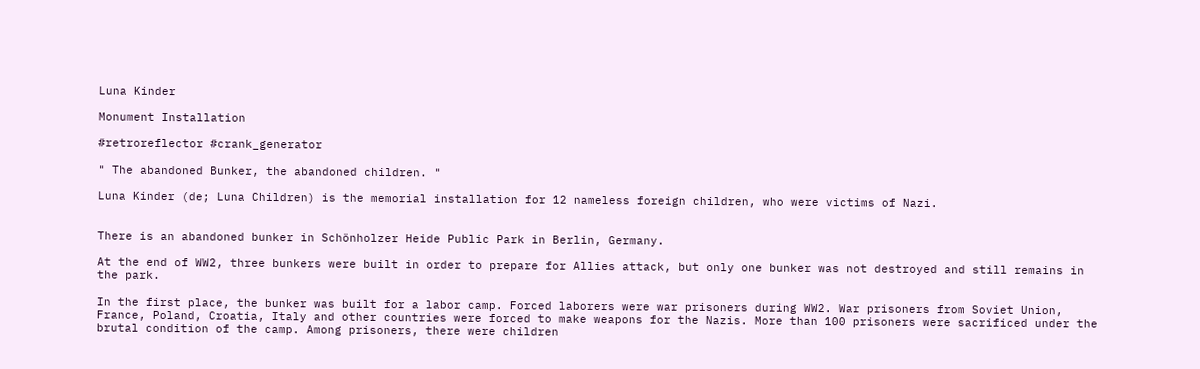Luna Kinder

Monument Installation

#retroreflector #crank_generator

" The abandoned Bunker, the abandoned children. "

Luna Kinder (de; Luna Children) is the memorial installation for 12 nameless foreign children, who were victims of Nazi.


There is an abandoned bunker in Schönholzer Heide Public Park in Berlin, Germany.

At the end of WW2, three bunkers were built in order to prepare for Allies attack, but only one bunker was not destroyed and still remains in the park.

In the first place, the bunker was built for a labor camp. Forced laborers were war prisoners during WW2. War prisoners from Soviet Union, France, Poland, Croatia, Italy and other countries were forced to make weapons for the Nazis. More than 100 prisoners were sacrificed under the brutal condition of the camp. Among prisoners, there were children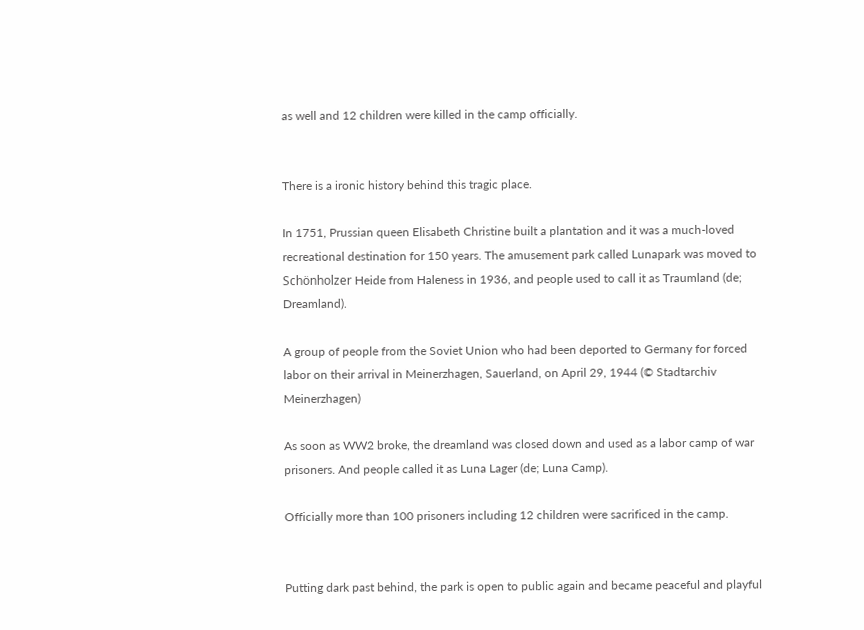as well and 12 children were killed in the camp officially.


There is a ironic history behind this tragic place.

In 1751, Prussian queen Elisabeth Christine built a plantation and it was a much-loved recreational destination for 150 years. The amusement park called Lunapark was moved to Schönholzer Heide from Haleness in 1936, and people used to call it as Traumland (de; Dreamland).

A group of people from the Soviet Union who had been deported to Germany for forced labor on their arrival in Meinerzhagen, Sauerland, on April 29, 1944 (© Stadtarchiv Meinerzhagen)

As soon as WW2 broke, the dreamland was closed down and used as a labor camp of war prisoners. And people called it as Luna Lager (de; Luna Camp).

Officially more than 100 prisoners including 12 children were sacrificed in the camp.


Putting dark past behind, the park is open to public again and became peaceful and playful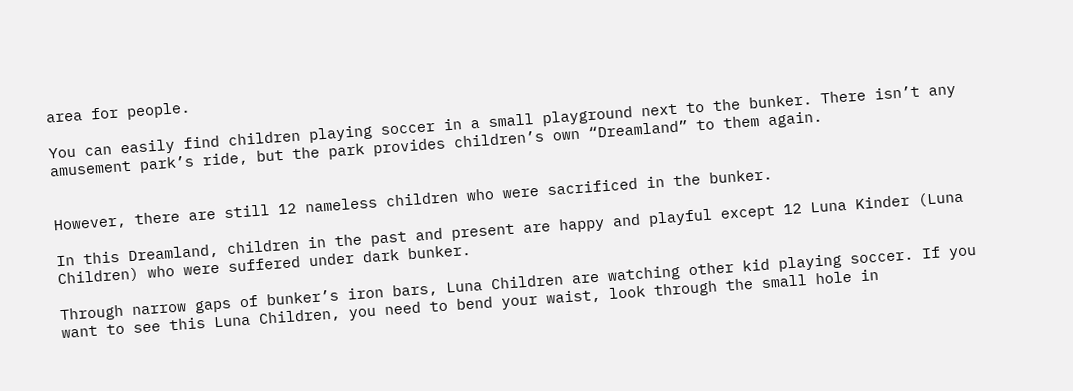area for people.

You can easily find children playing soccer in a small playground next to the bunker. There isn’t any amusement park’s ride, but the park provides children’s own “Dreamland” to them again.


However, there are still 12 nameless children who were sacrificed in the bunker.

In this Dreamland, children in the past and present are happy and playful except 12 Luna Kinder (Luna Children) who were suffered under dark bunker.

Through narrow gaps of bunker’s iron bars, Luna Children are watching other kid playing soccer. If you want to see this Luna Children, you need to bend your waist, look through the small hole in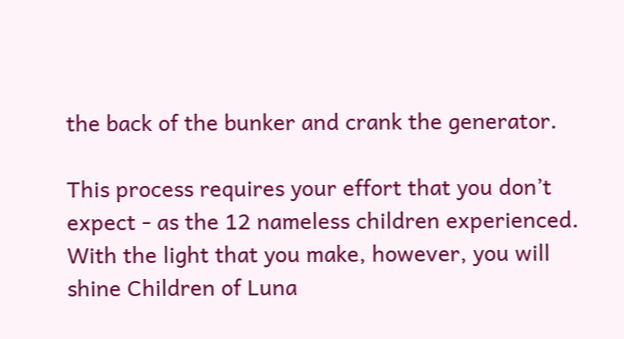the back of the bunker and crank the generator.

This process requires your effort that you don’t expect - as the 12 nameless children experienced. With the light that you make, however, you will shine Children of Luna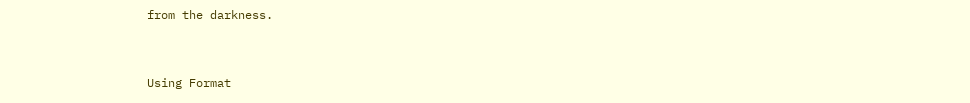from the darkness.


Using Format